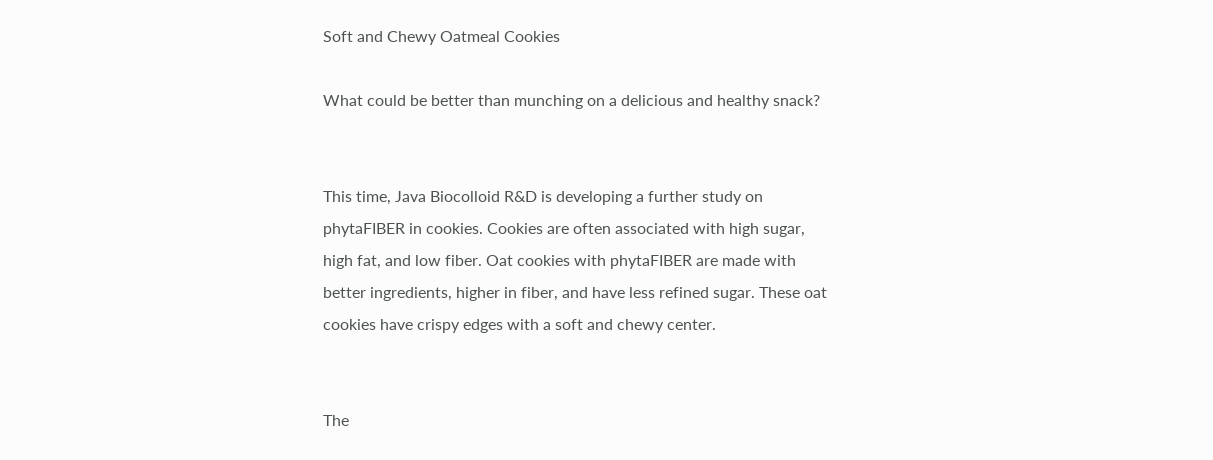Soft and Chewy Oatmeal Cookies

What could be better than munching on a delicious and healthy snack?


This time, Java Biocolloid R&D is developing a further study on phytaFIBER in cookies. Cookies are often associated with high sugar, high fat, and low fiber. Oat cookies with phytaFIBER are made with better ingredients, higher in fiber, and have less refined sugar. These oat cookies have crispy edges with a soft and chewy center.


The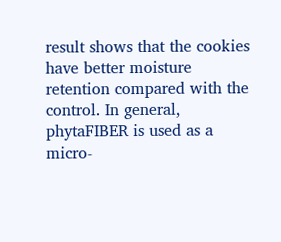result shows that the cookies have better moisture retention compared with the control. In general, phytaFIBER is used as a micro-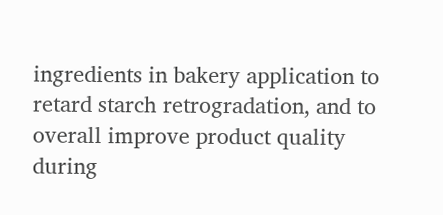ingredients in bakery application to retard starch retrogradation, and to overall improve product quality during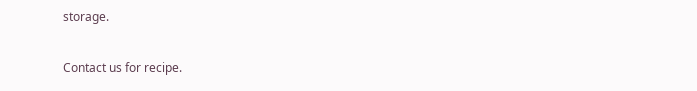storage.

Contact us for recipe.